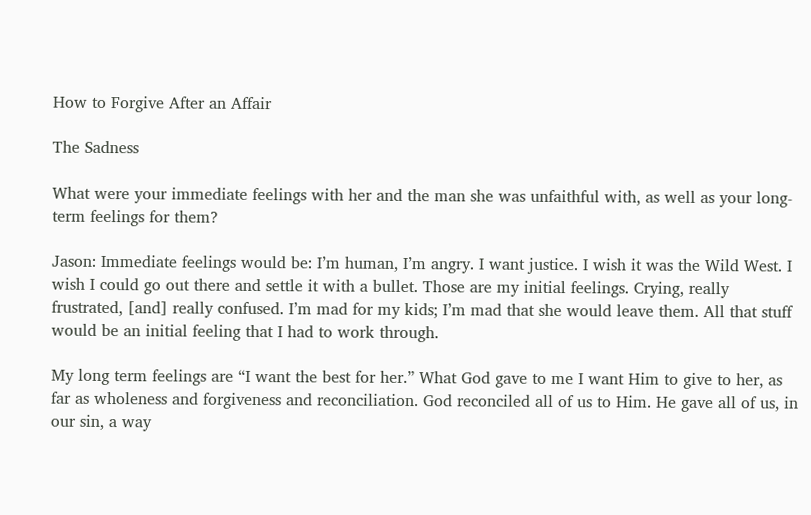How to Forgive After an Affair

The Sadness

What were your immediate feelings with her and the man she was unfaithful with, as well as your long-term feelings for them?

Jason: Immediate feelings would be: I’m human, I’m angry. I want justice. I wish it was the Wild West. I wish I could go out there and settle it with a bullet. Those are my initial feelings. Crying, really frustrated, [and] really confused. I’m mad for my kids; I’m mad that she would leave them. All that stuff would be an initial feeling that I had to work through.

My long term feelings are “I want the best for her.” What God gave to me I want Him to give to her, as far as wholeness and forgiveness and reconciliation. God reconciled all of us to Him. He gave all of us, in our sin, a way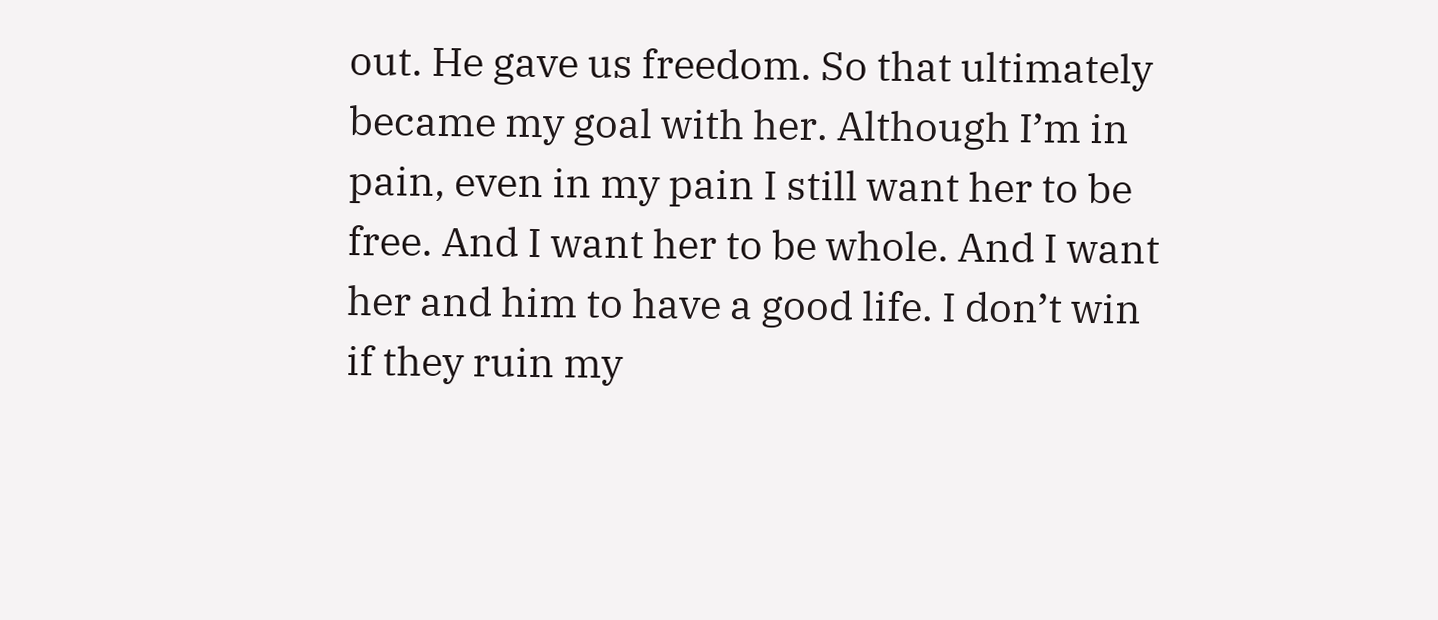out. He gave us freedom. So that ultimately became my goal with her. Although I’m in pain, even in my pain I still want her to be free. And I want her to be whole. And I want her and him to have a good life. I don’t win if they ruin my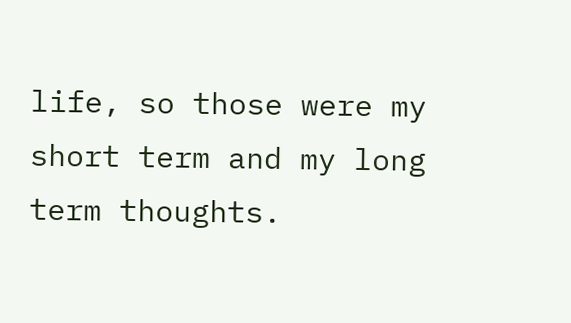life, so those were my short term and my long term thoughts.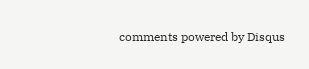comments powered by Disqus